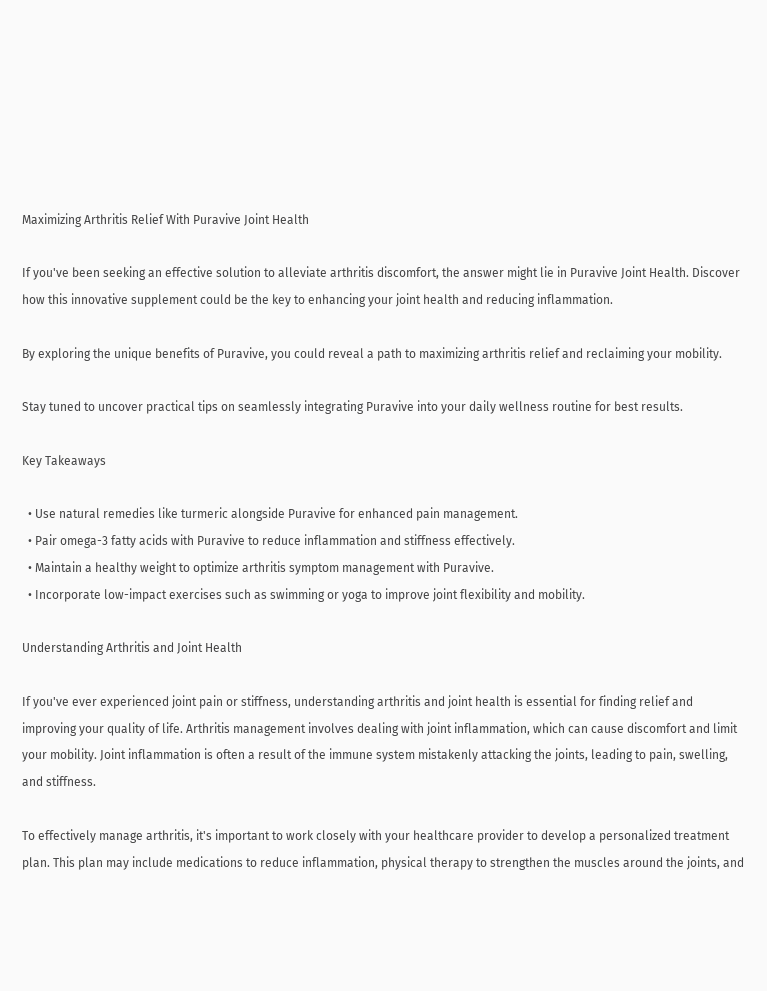Maximizing Arthritis Relief With Puravive Joint Health

If you've been seeking an effective solution to alleviate arthritis discomfort, the answer might lie in Puravive Joint Health. Discover how this innovative supplement could be the key to enhancing your joint health and reducing inflammation.

By exploring the unique benefits of Puravive, you could reveal a path to maximizing arthritis relief and reclaiming your mobility.

Stay tuned to uncover practical tips on seamlessly integrating Puravive into your daily wellness routine for best results.

Key Takeaways

  • Use natural remedies like turmeric alongside Puravive for enhanced pain management.
  • Pair omega-3 fatty acids with Puravive to reduce inflammation and stiffness effectively.
  • Maintain a healthy weight to optimize arthritis symptom management with Puravive.
  • Incorporate low-impact exercises such as swimming or yoga to improve joint flexibility and mobility.

Understanding Arthritis and Joint Health

If you've ever experienced joint pain or stiffness, understanding arthritis and joint health is essential for finding relief and improving your quality of life. Arthritis management involves dealing with joint inflammation, which can cause discomfort and limit your mobility. Joint inflammation is often a result of the immune system mistakenly attacking the joints, leading to pain, swelling, and stiffness.

To effectively manage arthritis, it's important to work closely with your healthcare provider to develop a personalized treatment plan. This plan may include medications to reduce inflammation, physical therapy to strengthen the muscles around the joints, and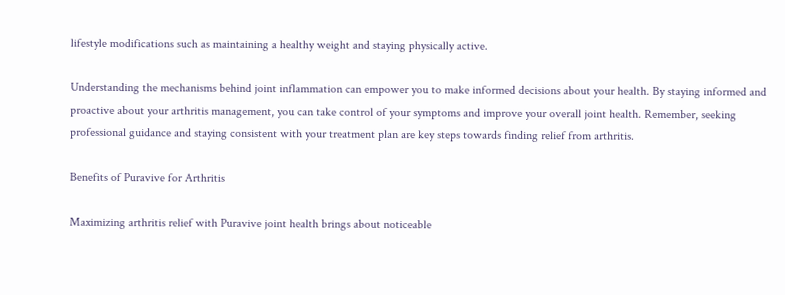lifestyle modifications such as maintaining a healthy weight and staying physically active.

Understanding the mechanisms behind joint inflammation can empower you to make informed decisions about your health. By staying informed and proactive about your arthritis management, you can take control of your symptoms and improve your overall joint health. Remember, seeking professional guidance and staying consistent with your treatment plan are key steps towards finding relief from arthritis.

Benefits of Puravive for Arthritis

Maximizing arthritis relief with Puravive joint health brings about noticeable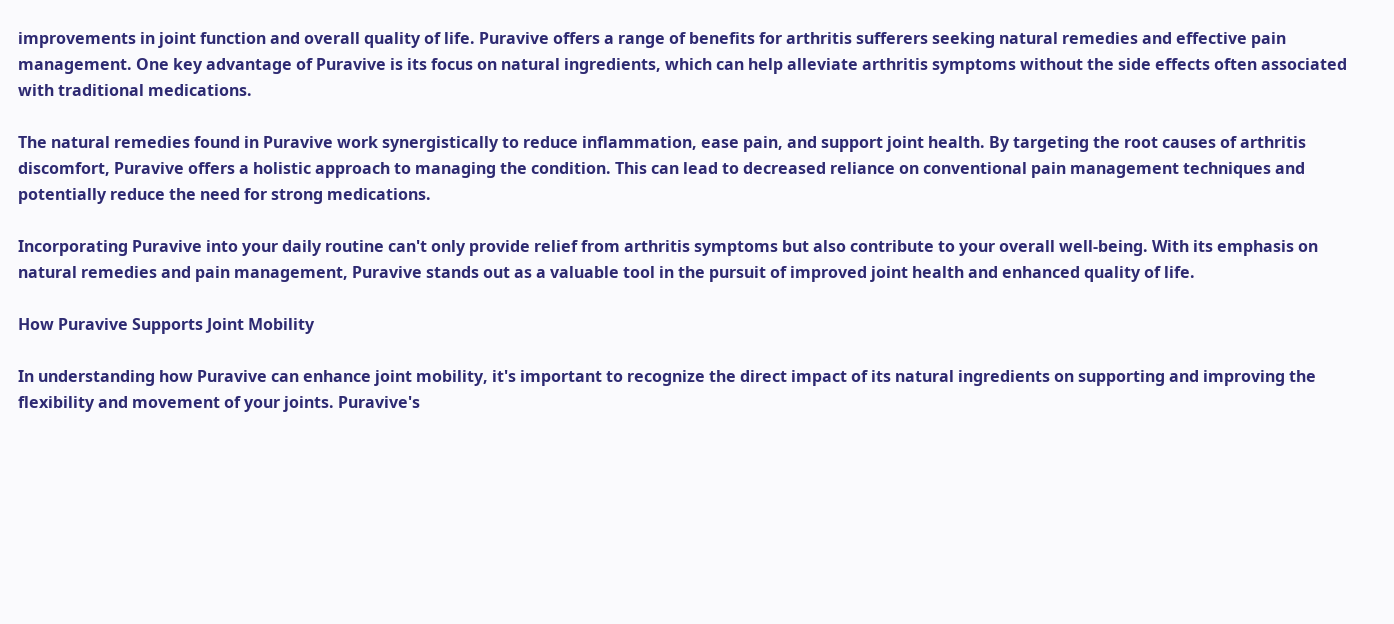improvements in joint function and overall quality of life. Puravive offers a range of benefits for arthritis sufferers seeking natural remedies and effective pain management. One key advantage of Puravive is its focus on natural ingredients, which can help alleviate arthritis symptoms without the side effects often associated with traditional medications.

The natural remedies found in Puravive work synergistically to reduce inflammation, ease pain, and support joint health. By targeting the root causes of arthritis discomfort, Puravive offers a holistic approach to managing the condition. This can lead to decreased reliance on conventional pain management techniques and potentially reduce the need for strong medications.

Incorporating Puravive into your daily routine can't only provide relief from arthritis symptoms but also contribute to your overall well-being. With its emphasis on natural remedies and pain management, Puravive stands out as a valuable tool in the pursuit of improved joint health and enhanced quality of life.

How Puravive Supports Joint Mobility

In understanding how Puravive can enhance joint mobility, it's important to recognize the direct impact of its natural ingredients on supporting and improving the flexibility and movement of your joints. Puravive's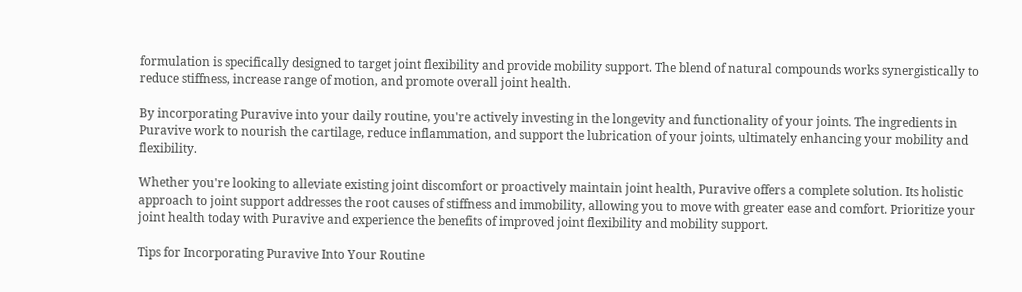formulation is specifically designed to target joint flexibility and provide mobility support. The blend of natural compounds works synergistically to reduce stiffness, increase range of motion, and promote overall joint health.

By incorporating Puravive into your daily routine, you're actively investing in the longevity and functionality of your joints. The ingredients in Puravive work to nourish the cartilage, reduce inflammation, and support the lubrication of your joints, ultimately enhancing your mobility and flexibility.

Whether you're looking to alleviate existing joint discomfort or proactively maintain joint health, Puravive offers a complete solution. Its holistic approach to joint support addresses the root causes of stiffness and immobility, allowing you to move with greater ease and comfort. Prioritize your joint health today with Puravive and experience the benefits of improved joint flexibility and mobility support.

Tips for Incorporating Puravive Into Your Routine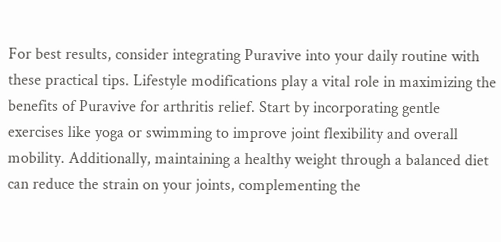For best results, consider integrating Puravive into your daily routine with these practical tips. Lifestyle modifications play a vital role in maximizing the benefits of Puravive for arthritis relief. Start by incorporating gentle exercises like yoga or swimming to improve joint flexibility and overall mobility. Additionally, maintaining a healthy weight through a balanced diet can reduce the strain on your joints, complementing the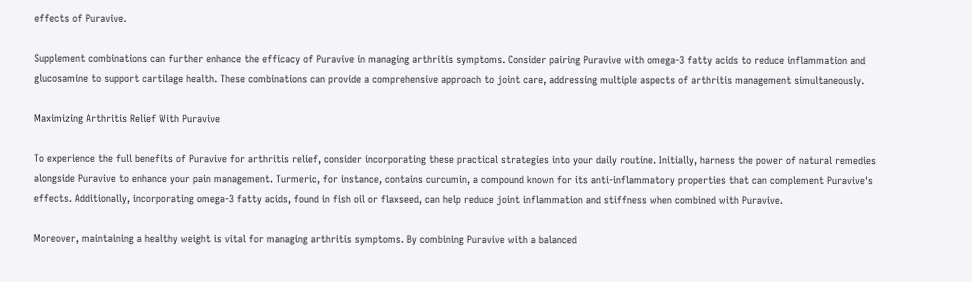effects of Puravive.

Supplement combinations can further enhance the efficacy of Puravive in managing arthritis symptoms. Consider pairing Puravive with omega-3 fatty acids to reduce inflammation and glucosamine to support cartilage health. These combinations can provide a comprehensive approach to joint care, addressing multiple aspects of arthritis management simultaneously.

Maximizing Arthritis Relief With Puravive

To experience the full benefits of Puravive for arthritis relief, consider incorporating these practical strategies into your daily routine. Initially, harness the power of natural remedies alongside Puravive to enhance your pain management. Turmeric, for instance, contains curcumin, a compound known for its anti-inflammatory properties that can complement Puravive's effects. Additionally, incorporating omega-3 fatty acids, found in fish oil or flaxseed, can help reduce joint inflammation and stiffness when combined with Puravive.

Moreover, maintaining a healthy weight is vital for managing arthritis symptoms. By combining Puravive with a balanced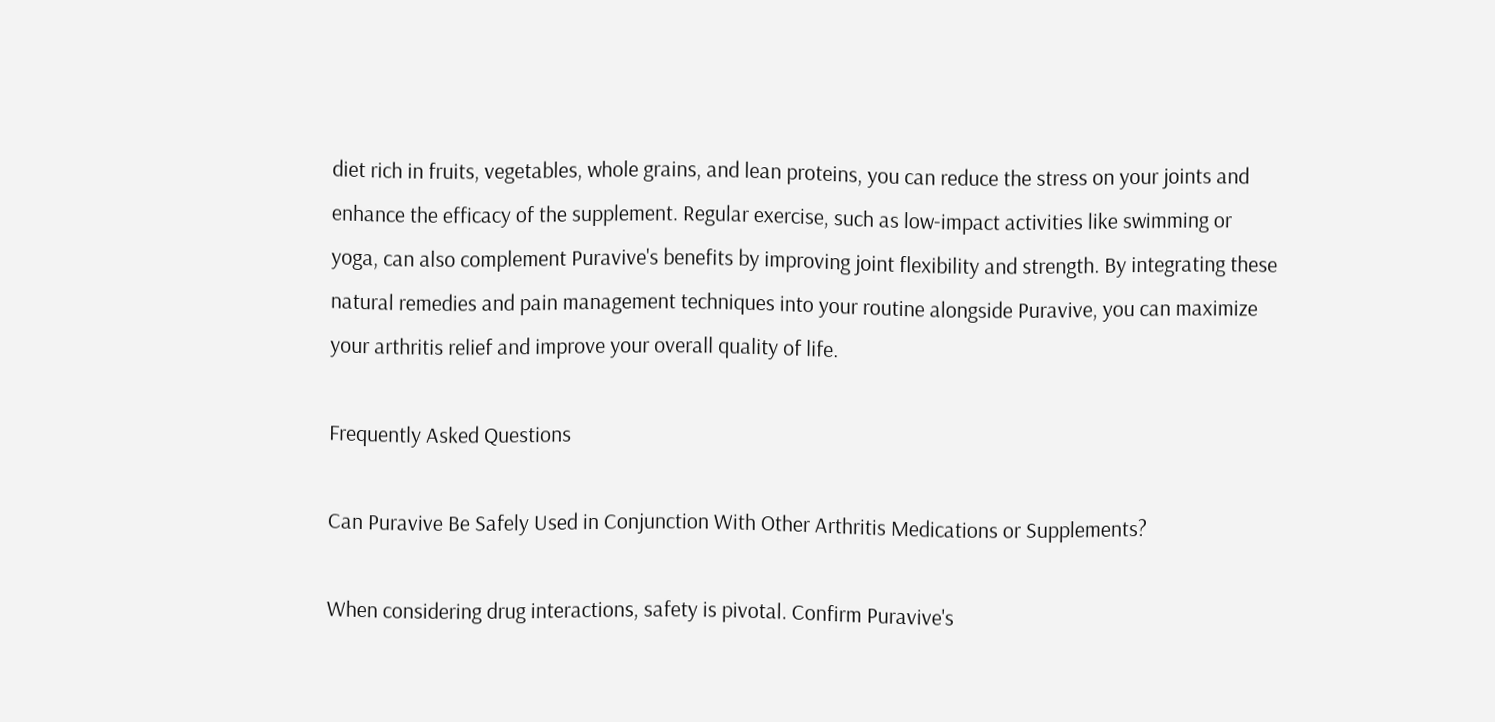diet rich in fruits, vegetables, whole grains, and lean proteins, you can reduce the stress on your joints and enhance the efficacy of the supplement. Regular exercise, such as low-impact activities like swimming or yoga, can also complement Puravive's benefits by improving joint flexibility and strength. By integrating these natural remedies and pain management techniques into your routine alongside Puravive, you can maximize your arthritis relief and improve your overall quality of life.

Frequently Asked Questions

Can Puravive Be Safely Used in Conjunction With Other Arthritis Medications or Supplements?

When considering drug interactions, safety is pivotal. Confirm Puravive's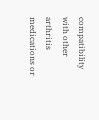compatibility with other arthritis medications or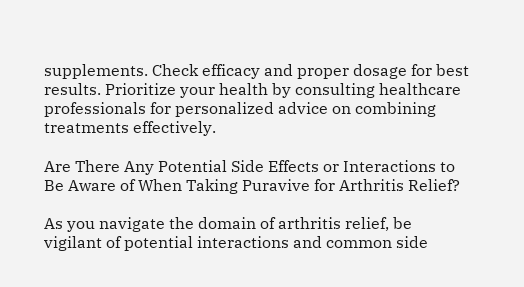supplements. Check efficacy and proper dosage for best results. Prioritize your health by consulting healthcare professionals for personalized advice on combining treatments effectively.

Are There Any Potential Side Effects or Interactions to Be Aware of When Taking Puravive for Arthritis Relief?

As you navigate the domain of arthritis relief, be vigilant of potential interactions and common side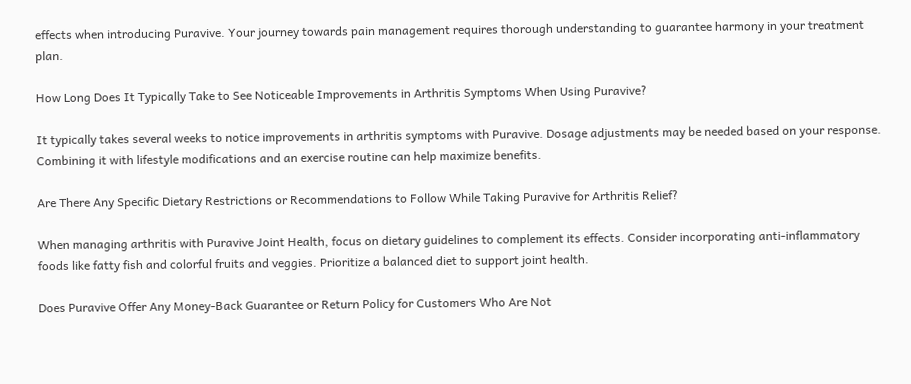effects when introducing Puravive. Your journey towards pain management requires thorough understanding to guarantee harmony in your treatment plan.

How Long Does It Typically Take to See Noticeable Improvements in Arthritis Symptoms When Using Puravive?

It typically takes several weeks to notice improvements in arthritis symptoms with Puravive. Dosage adjustments may be needed based on your response. Combining it with lifestyle modifications and an exercise routine can help maximize benefits.

Are There Any Specific Dietary Restrictions or Recommendations to Follow While Taking Puravive for Arthritis Relief?

When managing arthritis with Puravive Joint Health, focus on dietary guidelines to complement its effects. Consider incorporating anti-inflammatory foods like fatty fish and colorful fruits and veggies. Prioritize a balanced diet to support joint health.

Does Puravive Offer Any Money-Back Guarantee or Return Policy for Customers Who Are Not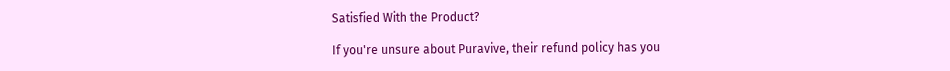Satisfied With the Product?

If you're unsure about Puravive, their refund policy has you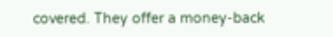covered. They offer a money-back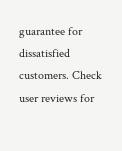guarantee for dissatisfied customers. Check user reviews for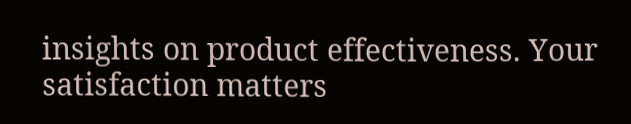insights on product effectiveness. Your satisfaction matters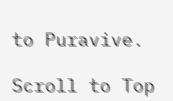to Puravive.

Scroll to Top